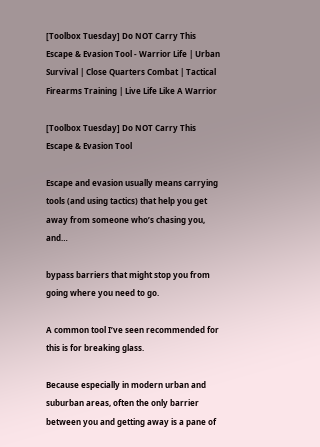[Toolbox Tuesday] Do NOT Carry This Escape & Evasion Tool - Warrior Life | Urban Survival | Close Quarters Combat | Tactical Firearms Training | Live Life Like A Warrior

[Toolbox Tuesday] Do NOT Carry This Escape & Evasion Tool

Escape and evasion usually means carrying tools (and using tactics) that help you get away from someone who’s chasing you, and…

bypass barriers that might stop you from going where you need to go.

A common tool I’ve seen recommended for this is for breaking glass.

Because especially in modern urban and suburban areas, often the only barrier between you and getting away is a pane of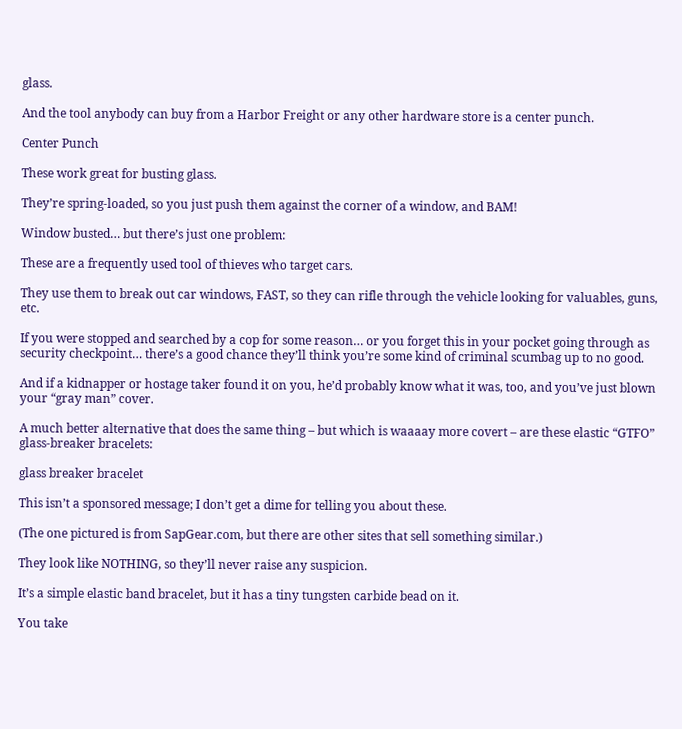glass.

And the tool anybody can buy from a Harbor Freight or any other hardware store is a center punch.

Center Punch

These work great for busting glass.

They’re spring-loaded, so you just push them against the corner of a window, and BAM!

Window busted… but there’s just one problem:

These are a frequently used tool of thieves who target cars.

They use them to break out car windows, FAST, so they can rifle through the vehicle looking for valuables, guns, etc.

If you were stopped and searched by a cop for some reason… or you forget this in your pocket going through as security checkpoint… there’s a good chance they’ll think you’re some kind of criminal scumbag up to no good.

And if a kidnapper or hostage taker found it on you, he’d probably know what it was, too, and you’ve just blown your “gray man” cover.

A much better alternative that does the same thing – but which is waaaay more covert – are these elastic “GTFO” glass-breaker bracelets:

glass breaker bracelet

This isn’t a sponsored message; I don’t get a dime for telling you about these.

(The one pictured is from SapGear.com, but there are other sites that sell something similar.)

They look like NOTHING, so they’ll never raise any suspicion.

It’s a simple elastic band bracelet, but it has a tiny tungsten carbide bead on it.

You take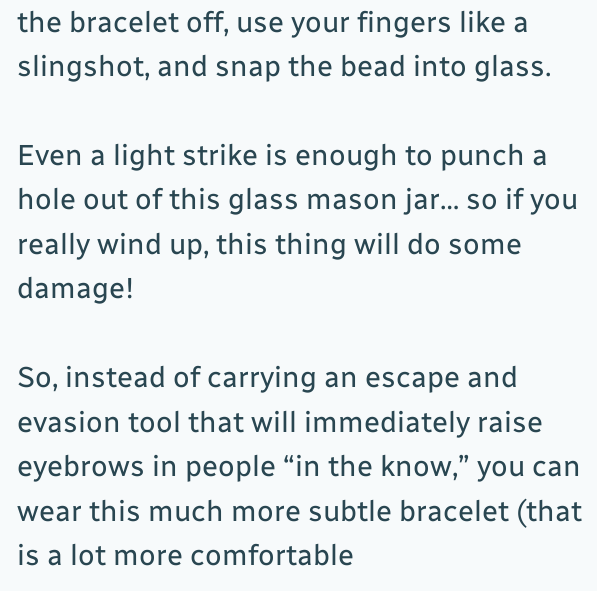the bracelet off, use your fingers like a slingshot, and snap the bead into glass.

Even a light strike is enough to punch a hole out of this glass mason jar… so if you really wind up, this thing will do some damage!

So, instead of carrying an escape and evasion tool that will immediately raise eyebrows in people “in the know,” you can wear this much more subtle bracelet (that is a lot more comfortable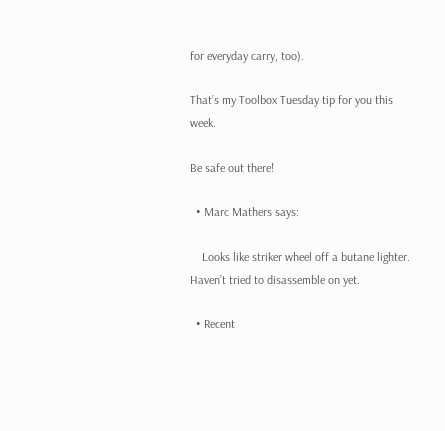for everyday carry, too).

That’s my Toolbox Tuesday tip for you this week.

Be safe out there!

  • Marc Mathers says:

    Looks like striker wheel off a butane lighter. Haven’t tried to disassemble on yet.

  • Recent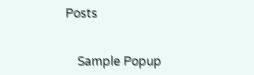Posts


    Sample Popup